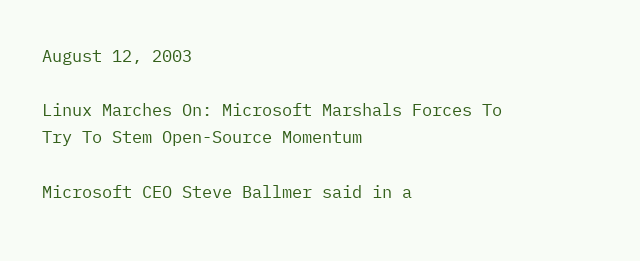August 12, 2003

Linux Marches On: Microsoft Marshals Forces To Try To Stem Open-Source Momentum

Microsoft CEO Steve Ballmer said in a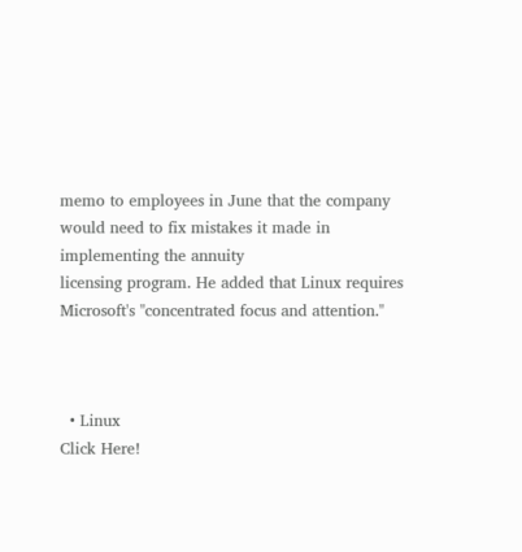memo to employees in June that the company would need to fix mistakes it made in implementing the annuity
licensing program. He added that Linux requires Microsoft's "concentrated focus and attention."



  • Linux
Click Here!